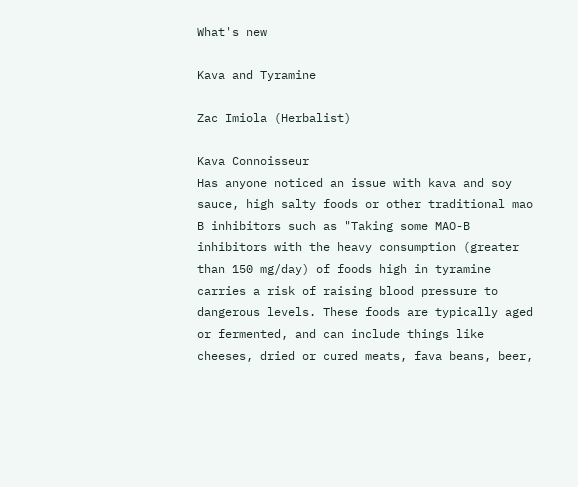What's new

Kava and Tyramine

Zac Imiola (Herbalist)

Kava Connoisseur
Has anyone noticed an issue with kava and soy sauce, high salty foods or other traditional mao B inhibitors such as "Taking some MAO-B inhibitors with the heavy consumption (greater than 150 mg/day) of foods high in tyramine carries a risk of raising blood pressure to dangerous levels. These foods are typically aged or fermented, and can include things like cheeses, dried or cured meats, fava beans, beer,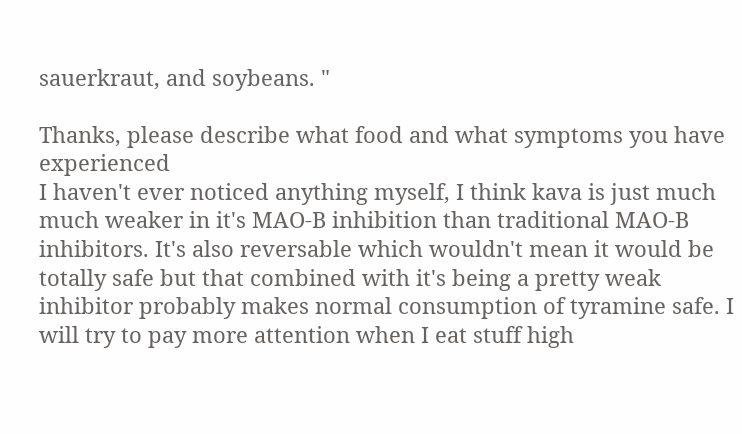sauerkraut, and soybeans. "

Thanks, please describe what food and what symptoms you have experienced
I haven't ever noticed anything myself, I think kava is just much much weaker in it's MAO-B inhibition than traditional MAO-B inhibitors. It's also reversable which wouldn't mean it would be totally safe but that combined with it's being a pretty weak inhibitor probably makes normal consumption of tyramine safe. I will try to pay more attention when I eat stuff high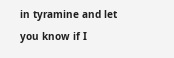in tyramine and let you know if I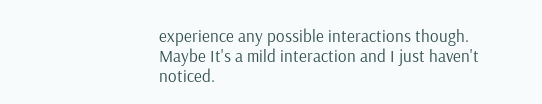experience any possible interactions though. Maybe It's a mild interaction and I just haven't noticed.